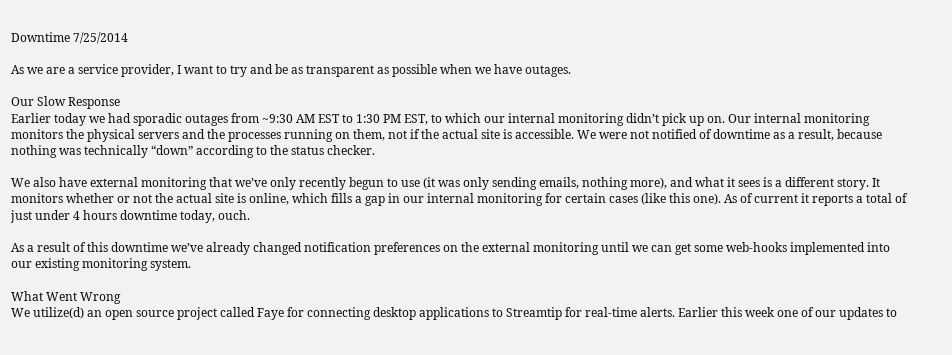Downtime 7/25/2014

As we are a service provider, I want to try and be as transparent as possible when we have outages.

Our Slow Response
Earlier today we had sporadic outages from ~9:30 AM EST to 1:30 PM EST, to which our internal monitoring didn’t pick up on. Our internal monitoring monitors the physical servers and the processes running on them, not if the actual site is accessible. We were not notified of downtime as a result, because nothing was technically “down” according to the status checker.

We also have external monitoring that we’ve only recently begun to use (it was only sending emails, nothing more), and what it sees is a different story. It monitors whether or not the actual site is online, which fills a gap in our internal monitoring for certain cases (like this one). As of current it reports a total of just under 4 hours downtime today, ouch.

As a result of this downtime we’ve already changed notification preferences on the external monitoring until we can get some web-hooks implemented into our existing monitoring system.

What Went Wrong
We utilize(d) an open source project called Faye for connecting desktop applications to Streamtip for real-time alerts. Earlier this week one of our updates to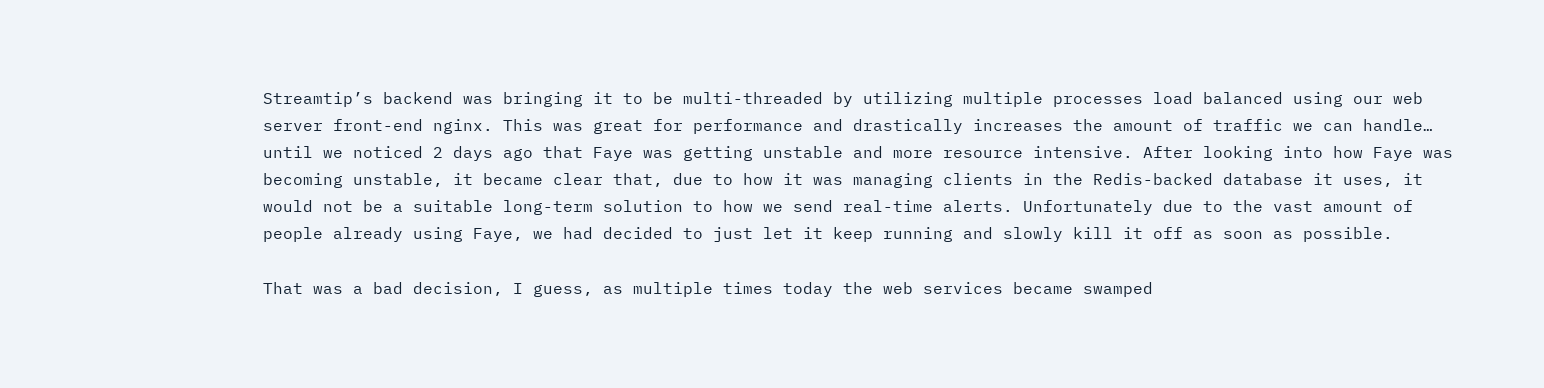Streamtip’s backend was bringing it to be multi-threaded by utilizing multiple processes load balanced using our web server front-end nginx. This was great for performance and drastically increases the amount of traffic we can handle… until we noticed 2 days ago that Faye was getting unstable and more resource intensive. After looking into how Faye was becoming unstable, it became clear that, due to how it was managing clients in the Redis-backed database it uses, it would not be a suitable long-term solution to how we send real-time alerts. Unfortunately due to the vast amount of people already using Faye, we had decided to just let it keep running and slowly kill it off as soon as possible.

That was a bad decision, I guess, as multiple times today the web services became swamped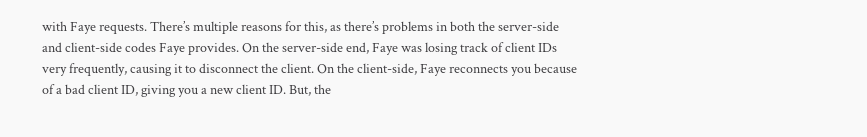with Faye requests. There’s multiple reasons for this, as there’s problems in both the server-side and client-side codes Faye provides. On the server-side end, Faye was losing track of client IDs very frequently, causing it to disconnect the client. On the client-side, Faye reconnects you because of a bad client ID, giving you a new client ID. But, the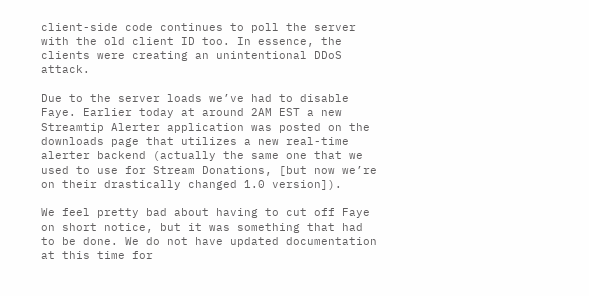client-side code continues to poll the server with the old client ID too. In essence, the clients were creating an unintentional DDoS attack.

Due to the server loads we’ve had to disable Faye. Earlier today at around 2AM EST a new Streamtip Alerter application was posted on the downloads page that utilizes a new real-time alerter backend (actually the same one that we used to use for Stream Donations, [but now we’re on their drastically changed 1.0 version]).

We feel pretty bad about having to cut off Faye on short notice, but it was something that had to be done. We do not have updated documentation at this time for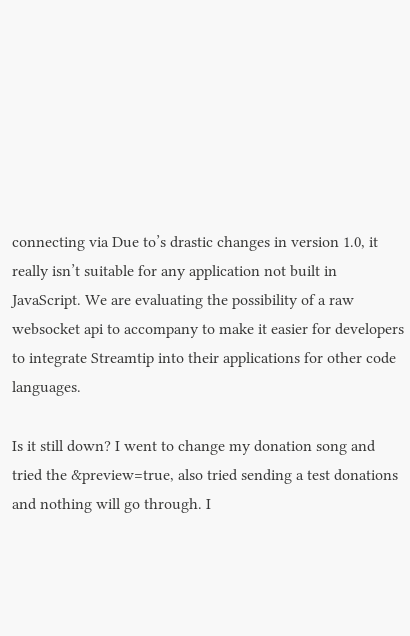connecting via Due to’s drastic changes in version 1.0, it really isn’t suitable for any application not built in JavaScript. We are evaluating the possibility of a raw websocket api to accompany to make it easier for developers to integrate Streamtip into their applications for other code languages.

Is it still down? I went to change my donation song and tried the &preview=true, also tried sending a test donations and nothing will go through. I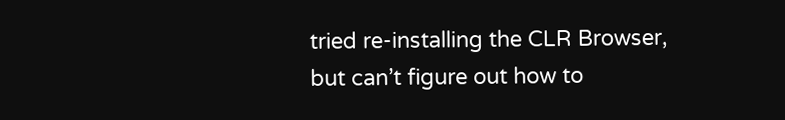tried re-installing the CLR Browser, but can’t figure out how to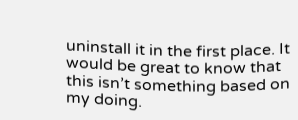uninstall it in the first place. It would be great to know that this isn’t something based on my doing.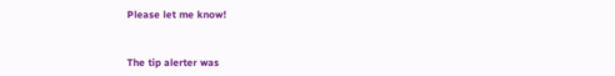Please let me know!


The tip alerter was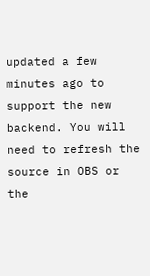updated a few minutes ago to support the new backend. You will need to refresh the source in OBS or the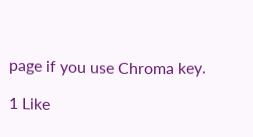page if you use Chroma key.

1 Like